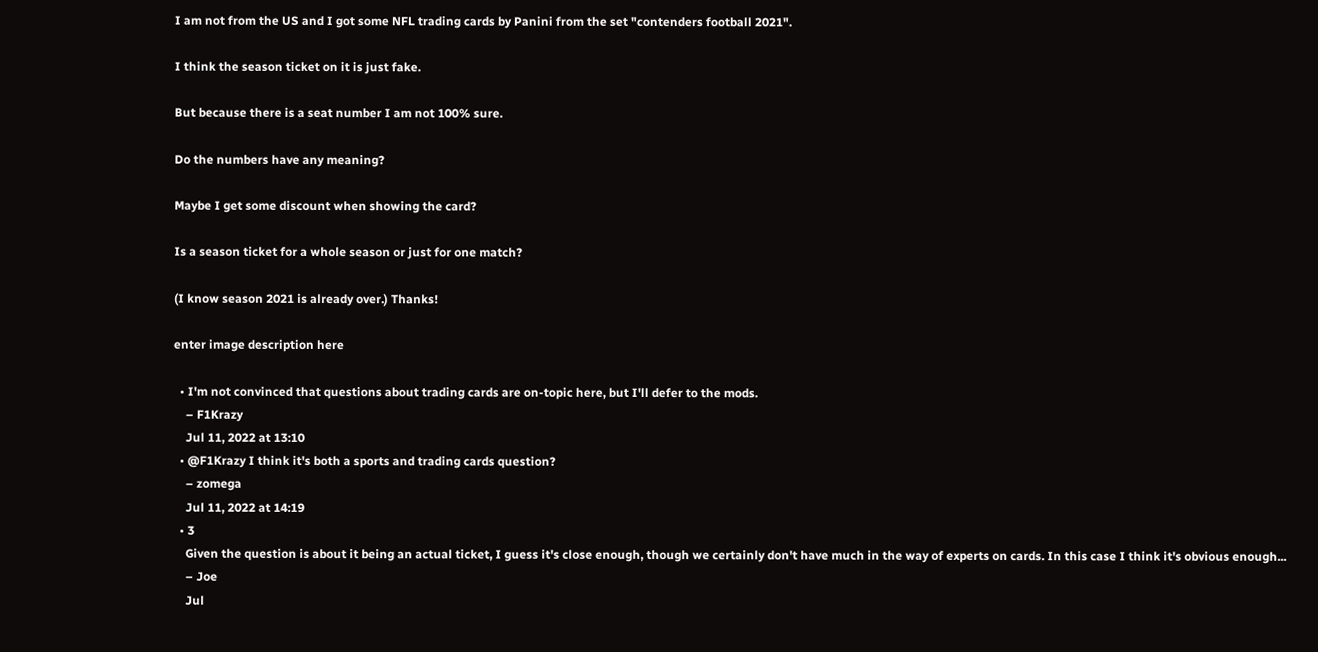I am not from the US and I got some NFL trading cards by Panini from the set "contenders football 2021".

I think the season ticket on it is just fake.

But because there is a seat number I am not 100% sure.

Do the numbers have any meaning?

Maybe I get some discount when showing the card?

Is a season ticket for a whole season or just for one match?

(I know season 2021 is already over.) Thanks!

enter image description here

  • I'm not convinced that questions about trading cards are on-topic here, but I'll defer to the mods.
    – F1Krazy
    Jul 11, 2022 at 13:10
  • @F1Krazy I think it's both a sports and trading cards question?
    – zomega
    Jul 11, 2022 at 14:19
  • 3
    Given the question is about it being an actual ticket, I guess it's close enough, though we certainly don't have much in the way of experts on cards. In this case I think it's obvious enough...
    – Joe
    Jul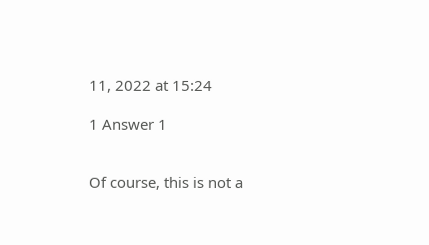11, 2022 at 15:24

1 Answer 1


Of course, this is not a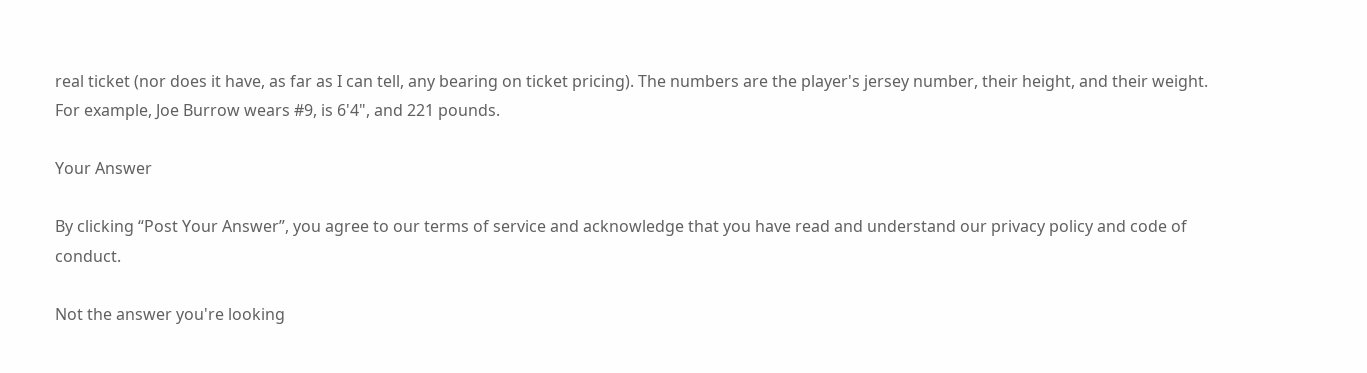real ticket (nor does it have, as far as I can tell, any bearing on ticket pricing). The numbers are the player's jersey number, their height, and their weight. For example, Joe Burrow wears #9, is 6'4", and 221 pounds.

Your Answer

By clicking “Post Your Answer”, you agree to our terms of service and acknowledge that you have read and understand our privacy policy and code of conduct.

Not the answer you're looking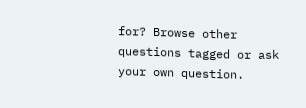for? Browse other questions tagged or ask your own question.